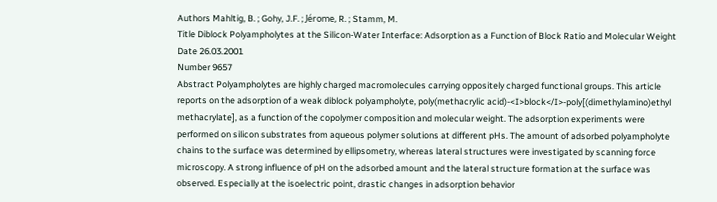Authors Mahltig, B. ; Gohy, J.F. ; Jérome, R. ; Stamm, M.
Title Diblock Polyampholytes at the Silicon-Water Interface: Adsorption as a Function of Block Ratio and Molecular Weight
Date 26.03.2001
Number 9657
Abstract Polyampholytes are highly charged macromolecules carrying oppositely charged functional groups. This article reports on the adsorption of a weak diblock polyampholyte, poly(methacrylic acid)-<I>block</I>-poly[(dimethylamino)ethyl methacrylate], as a function of the copolymer composition and molecular weight. The adsorption experiments were performed on silicon substrates from aqueous polymer solutions at different pHs. The amount of adsorbed polyampholyte chains to the surface was determined by ellipsometry, whereas lateral structures were investigated by scanning force microscopy. A strong influence of pH on the adsorbed amount and the lateral structure formation at the surface was observed. Especially at the isoelectric point, drastic changes in adsorption behavior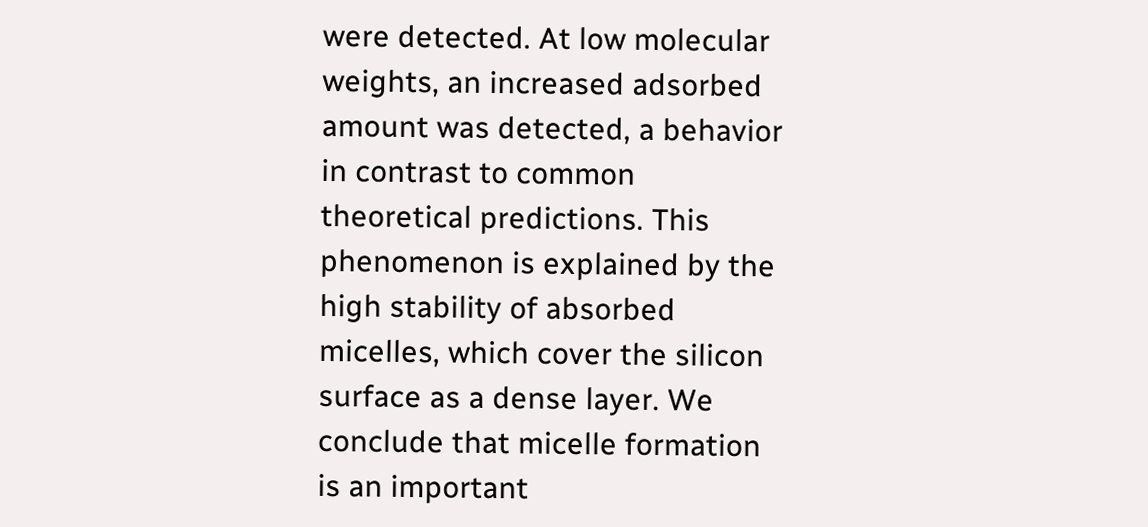were detected. At low molecular weights, an increased adsorbed amount was detected, a behavior in contrast to common theoretical predictions. This phenomenon is explained by the high stability of absorbed micelles, which cover the silicon surface as a dense layer. We conclude that micelle formation is an important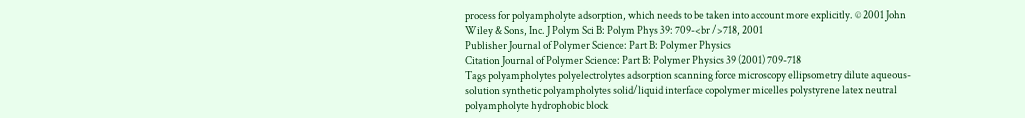process for polyampholyte adsorption, which needs to be taken into account more explicitly. © 2001 John Wiley & Sons, Inc. J Polym Sci B: Polym Phys 39: 709-<br />718, 2001
Publisher Journal of Polymer Science: Part B: Polymer Physics
Citation Journal of Polymer Science: Part B: Polymer Physics 39 (2001) 709-718
Tags polyampholytes polyelectrolytes adsorption scanning force microscopy ellipsometry dilute aqueous-solution synthetic polyampholytes solid/liquid interface copolymer micelles polystyrene latex neutral polyampholyte hydrophobic block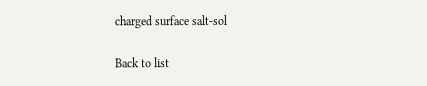charged surface salt-sol

Back to list